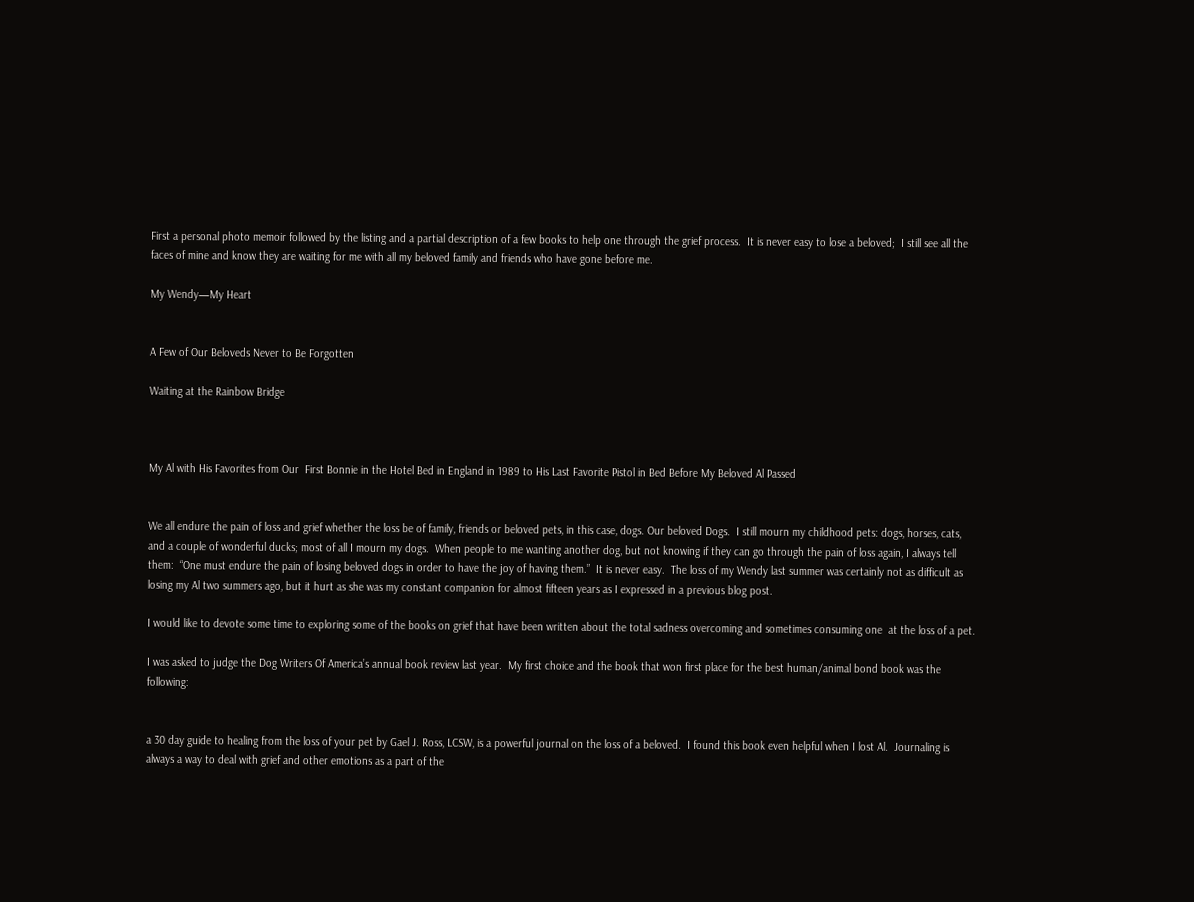First a personal photo memoir followed by the listing and a partial description of a few books to help one through the grief process.  It is never easy to lose a beloved;  I still see all the faces of mine and know they are waiting for me with all my beloved family and friends who have gone before me.

My Wendy—My Heart


A Few of Our Beloveds Never to Be Forgotten

Waiting at the Rainbow Bridge



My Al with His Favorites from Our  First Bonnie in the Hotel Bed in England in 1989 to His Last Favorite Pistol in Bed Before My Beloved Al Passed


We all endure the pain of loss and grief whether the loss be of family, friends or beloved pets, in this case, dogs. Our beloved Dogs.  I still mourn my childhood pets: dogs, horses, cats, and a couple of wonderful ducks; most of all I mourn my dogs.  When people to me wanting another dog, but not knowing if they can go through the pain of loss again, I always tell them:  “One must endure the pain of losing beloved dogs in order to have the joy of having them.”  It is never easy.  The loss of my Wendy last summer was certainly not as difficult as losing my Al two summers ago, but it hurt as she was my constant companion for almost fifteen years as I expressed in a previous blog post.

I would like to devote some time to exploring some of the books on grief that have been written about the total sadness overcoming and sometimes consuming one  at the loss of a pet.

I was asked to judge the Dog Writers Of America’s annual book review last year.  My first choice and the book that won first place for the best human/animal bond book was the following:


a 30 day guide to healing from the loss of your pet by Gael J. Ross, LCSW, is a powerful journal on the loss of a beloved.  I found this book even helpful when I lost Al.  Journaling is always a way to deal with grief and other emotions as a part of the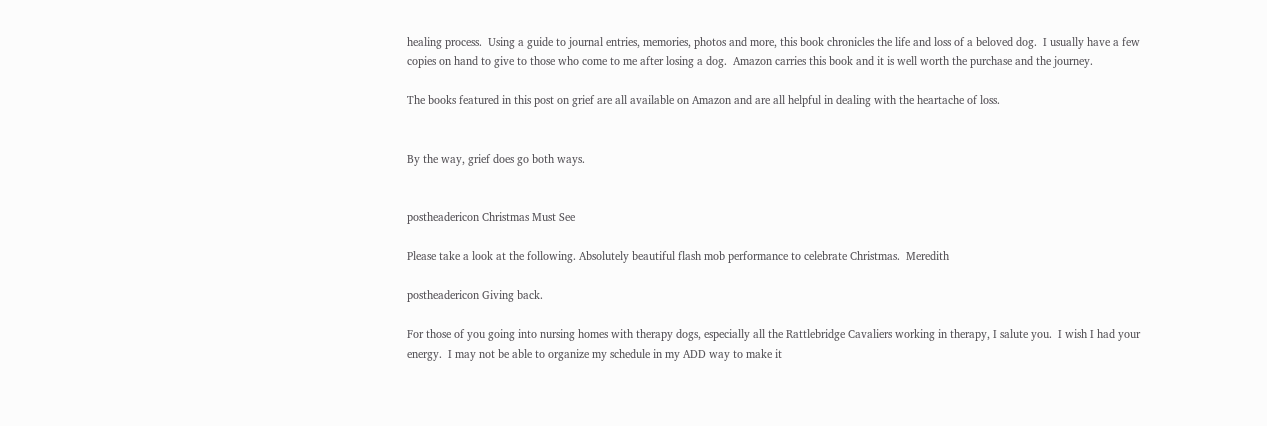healing process.  Using a guide to journal entries, memories, photos and more, this book chronicles the life and loss of a beloved dog.  I usually have a few copies on hand to give to those who come to me after losing a dog.  Amazon carries this book and it is well worth the purchase and the journey.

The books featured in this post on grief are all available on Amazon and are all helpful in dealing with the heartache of loss.


By the way, grief does go both ways.


postheadericon Christmas Must See

Please take a look at the following. Absolutely beautiful flash mob performance to celebrate Christmas.  Meredith

postheadericon Giving back.

For those of you going into nursing homes with therapy dogs, especially all the Rattlebridge Cavaliers working in therapy, I salute you.  I wish I had your energy.  I may not be able to organize my schedule in my ADD way to make it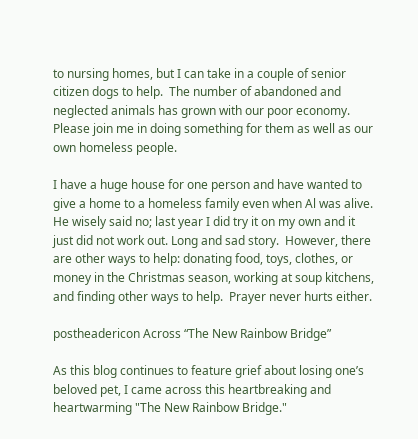to nursing homes, but I can take in a couple of senior citizen dogs to help.  The number of abandoned and neglected animals has grown with our poor economy.  Please join me in doing something for them as well as our own homeless people.

I have a huge house for one person and have wanted to give a home to a homeless family even when Al was alive.  He wisely said no; last year I did try it on my own and it just did not work out. Long and sad story.  However, there are other ways to help: donating food, toys, clothes, or money in the Christmas season, working at soup kitchens, and finding other ways to help.  Prayer never hurts either.

postheadericon Across “The New Rainbow Bridge”

As this blog continues to feature grief about losing one’s beloved pet, I came across this heartbreaking and heartwarming "The New Rainbow Bridge."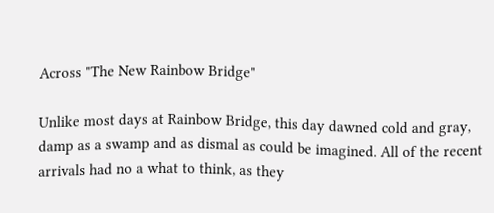Across "The New Rainbow Bridge"

Unlike most days at Rainbow Bridge, this day dawned cold and gray, damp as a swamp and as dismal as could be imagined. All of the recent arrivals had no a what to think, as they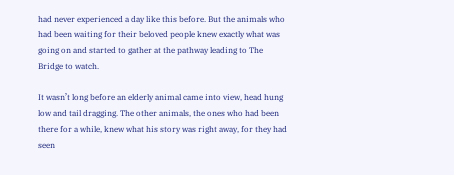had never experienced a day like this before. But the animals who had been waiting for their beloved people knew exactly what was going on and started to gather at the pathway leading to The Bridge to watch.

It wasn’t long before an elderly animal came into view, head hung low and tail dragging. The other animals, the ones who had been there for a while, knew what his story was right away, for they had seen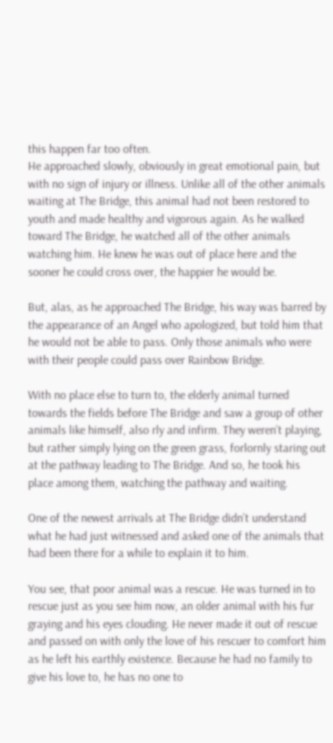this happen far too often.
He approached slowly, obviously in great emotional pain, but with no sign of injury or illness. Unlike all of the other animals waiting at The Bridge, this animal had not been restored to youth and made healthy and vigorous again. As he walked toward The Bridge, he watched all of the other animals watching him. He knew he was out of place here and the sooner he could cross over, the happier he would be.

But, alas, as he approached The Bridge, his way was barred by the appearance of an Angel who apologized, but told him that he would not be able to pass. Only those animals who were with their people could pass over Rainbow Bridge.

With no place else to turn to, the elderly animal turned towards the fields before The Bridge and saw a group of other animals like himself, also rly and infirm. They weren’t playing, but rather simply lying on the green grass, forlornly staring out at the pathway leading to The Bridge. And so, he took his place among them, watching the pathway and waiting.

One of the newest arrivals at The Bridge didn’t understand what he had just witnessed and asked one of the animals that had been there for a while to explain it to him.

You see, that poor animal was a rescue. He was turned in to rescue just as you see him now, an older animal with his fur graying and his eyes clouding. He never made it out of rescue and passed on with only the love of his rescuer to comfort him as he left his earthly existence. Because he had no family to give his love to, he has no one to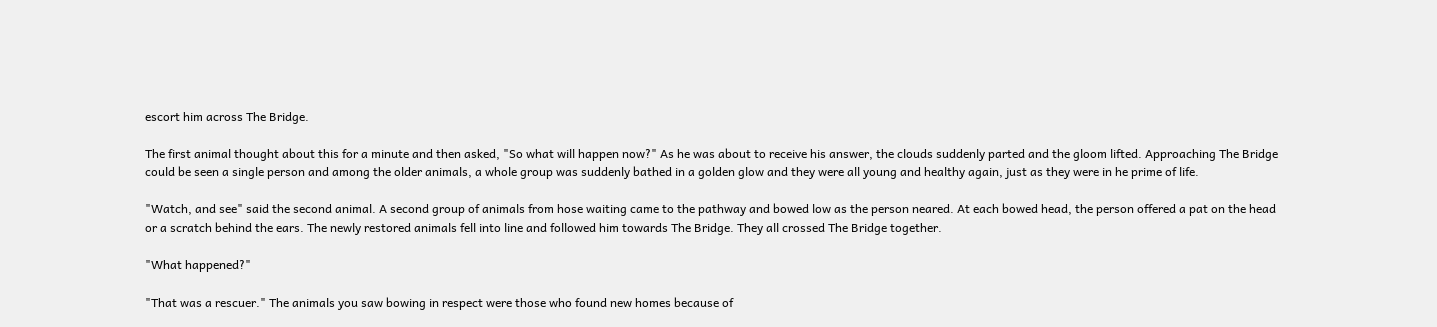escort him across The Bridge.

The first animal thought about this for a minute and then asked, "So what will happen now?" As he was about to receive his answer, the clouds suddenly parted and the gloom lifted. Approaching The Bridge could be seen a single person and among the older animals, a whole group was suddenly bathed in a golden glow and they were all young and healthy again, just as they were in he prime of life.

"Watch, and see" said the second animal. A second group of animals from hose waiting came to the pathway and bowed low as the person neared. At each bowed head, the person offered a pat on the head or a scratch behind the ears. The newly restored animals fell into line and followed him towards The Bridge. They all crossed The Bridge together.

"What happened?"

"That was a rescuer." The animals you saw bowing in respect were those who found new homes because of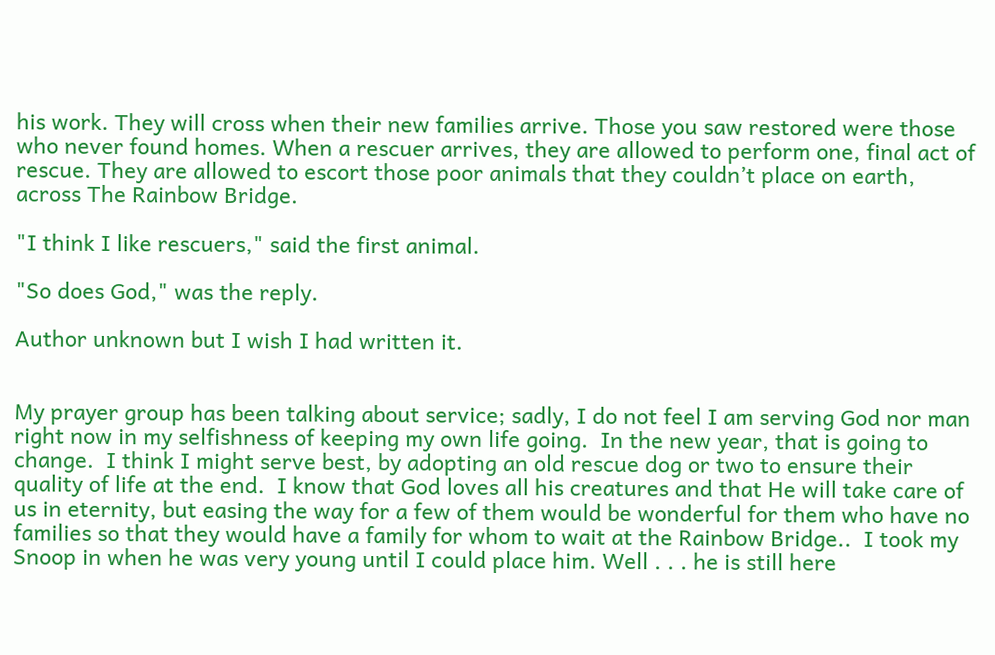his work. They will cross when their new families arrive. Those you saw restored were those who never found homes. When a rescuer arrives, they are allowed to perform one, final act of rescue. They are allowed to escort those poor animals that they couldn’t place on earth, across The Rainbow Bridge.

"I think I like rescuers," said the first animal.

"So does God," was the reply.

Author unknown but I wish I had written it.


My prayer group has been talking about service; sadly, I do not feel I am serving God nor man right now in my selfishness of keeping my own life going.  In the new year, that is going to change.  I think I might serve best, by adopting an old rescue dog or two to ensure their quality of life at the end.  I know that God loves all his creatures and that He will take care of us in eternity, but easing the way for a few of them would be wonderful for them who have no families so that they would have a family for whom to wait at the Rainbow Bridge..  I took my Snoop in when he was very young until I could place him. Well . . . he is still here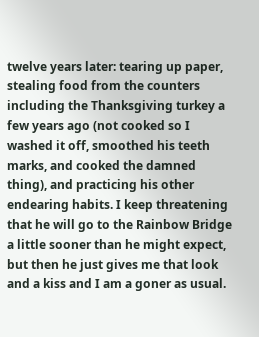twelve years later: tearing up paper, stealing food from the counters including the Thanksgiving turkey a few years ago (not cooked so I washed it off, smoothed his teeth marks, and cooked the damned thing), and practicing his other endearing habits. I keep threatening that he will go to the Rainbow Bridge a little sooner than he might expect, but then he just gives me that look and a kiss and I am a goner as usual.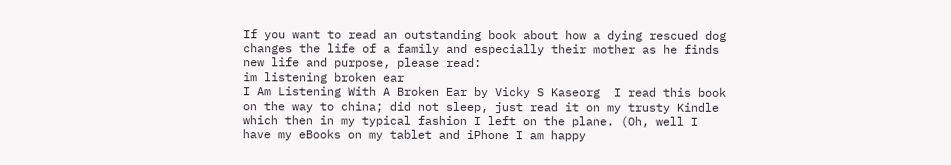If you want to read an outstanding book about how a dying rescued dog changes the life of a family and especially their mother as he finds new life and purpose, please read:
im listening broken ear
I Am Listening With A Broken Ear by Vicky S Kaseorg  I read this book on the way to china; did not sleep, just read it on my trusty Kindle which then in my typical fashion I left on the plane. (Oh, well I have my eBooks on my tablet and iPhone I am happy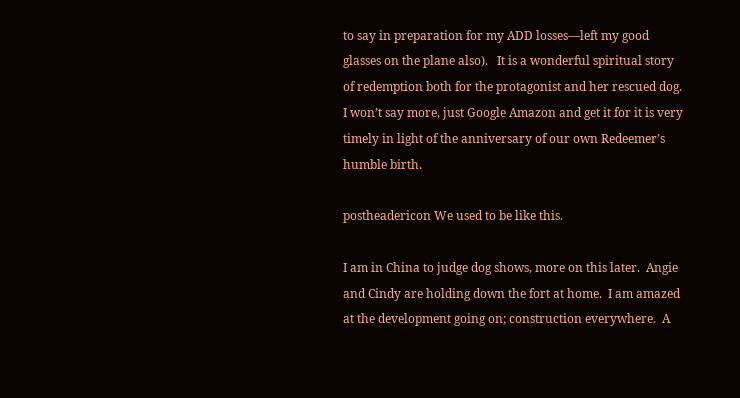to say in preparation for my ADD losses—left my good glasses on the plane also).   It is a wonderful spiritual story of redemption both for the protagonist and her rescued dog.  I won’t say more, just Google Amazon and get it for it is very timely in light of the anniversary of our own Redeemer’s humble birth.

postheadericon We used to be like this.

I am in China to judge dog shows, more on this later.  Angie and Cindy are holding down the fort at home.  I am amazed at the development going on; construction everywhere.  A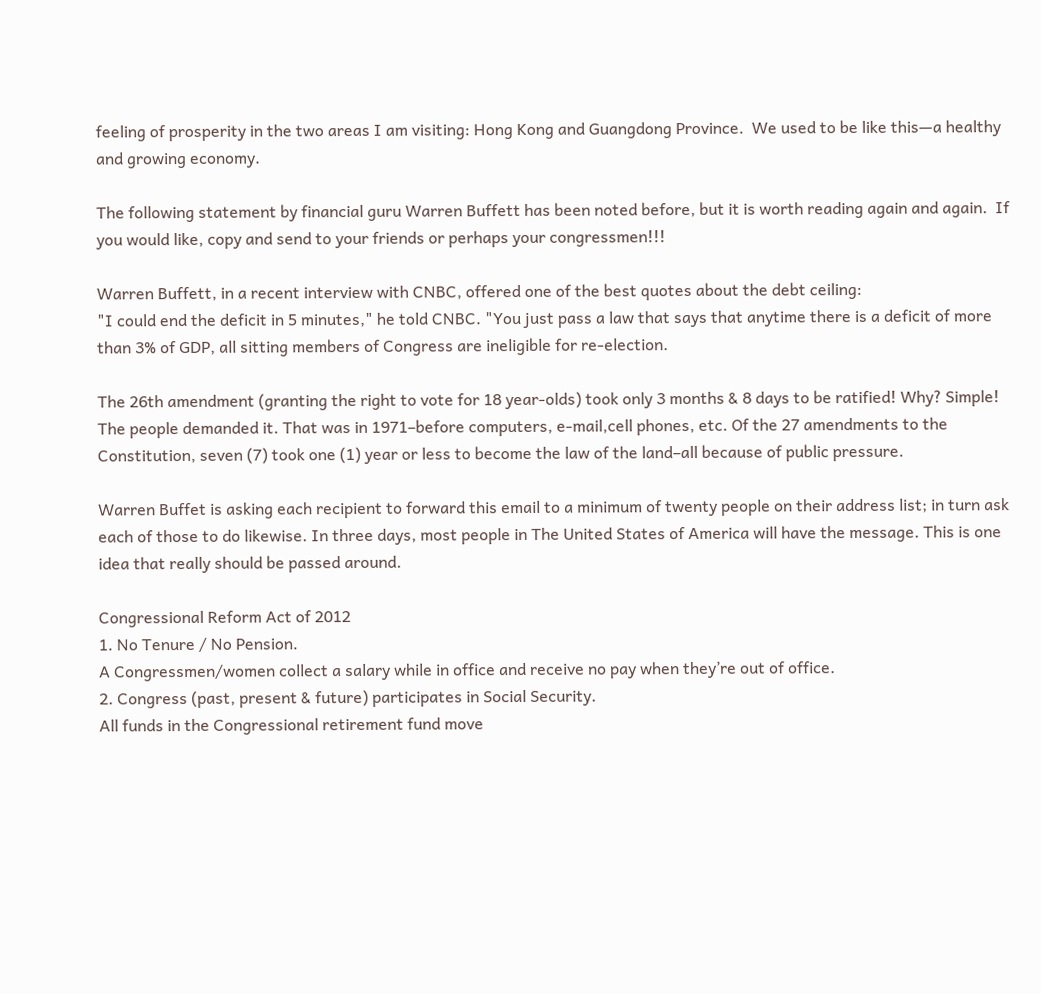feeling of prosperity in the two areas I am visiting: Hong Kong and Guangdong Province.  We used to be like this—a healthy and growing economy.

The following statement by financial guru Warren Buffett has been noted before, but it is worth reading again and again.  If you would like, copy and send to your friends or perhaps your congressmen!!!

Warren Buffett, in a recent interview with CNBC, offered one of the best quotes about the debt ceiling:
"I could end the deficit in 5 minutes," he told CNBC. "You just pass a law that says that anytime there is a deficit of more than 3% of GDP, all sitting members of Congress are ineligible for re-election.

The 26th amendment (granting the right to vote for 18 year-olds) took only 3 months & 8 days to be ratified! Why? Simple! The people demanded it. That was in 1971–before computers, e-mail,cell phones, etc. Of the 27 amendments to the Constitution, seven (7) took one (1) year or less to become the law of the land–all because of public pressure.

Warren Buffet is asking each recipient to forward this email to a minimum of twenty people on their address list; in turn ask each of those to do likewise. In three days, most people in The United States of America will have the message. This is one idea that really should be passed around.

Congressional Reform Act of 2012
1. No Tenure / No Pension.
A Congressmen/women collect a salary while in office and receive no pay when they’re out of office.
2. Congress (past, present & future) participates in Social Security.
All funds in the Congressional retirement fund move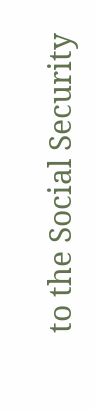to the Social Security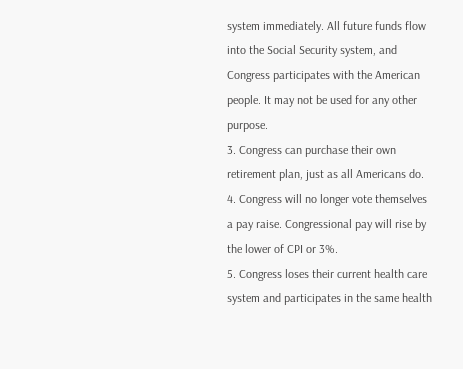system immediately. All future funds flow into the Social Security system, and Congress participates with the American people. It may not be used for any other purpose.
3. Congress can purchase their own retirement plan, just as all Americans do.
4. Congress will no longer vote themselves a pay raise. Congressional pay will rise by the lower of CPI or 3%.
5. Congress loses their current health care system and participates in the same health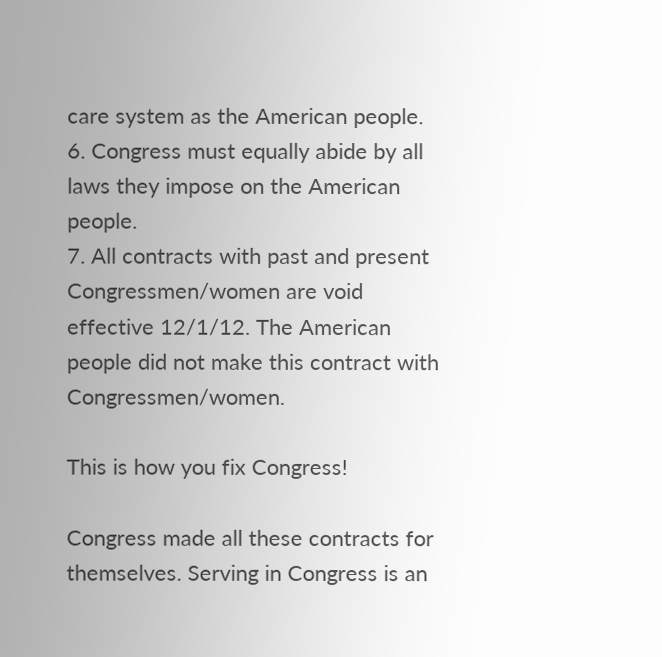care system as the American people.
6. Congress must equally abide by all laws they impose on the American people.
7. All contracts with past and present Congressmen/women are void effective 12/1/12. The American people did not make this contract with Congressmen/women.

This is how you fix Congress!

Congress made all these contracts for themselves. Serving in Congress is an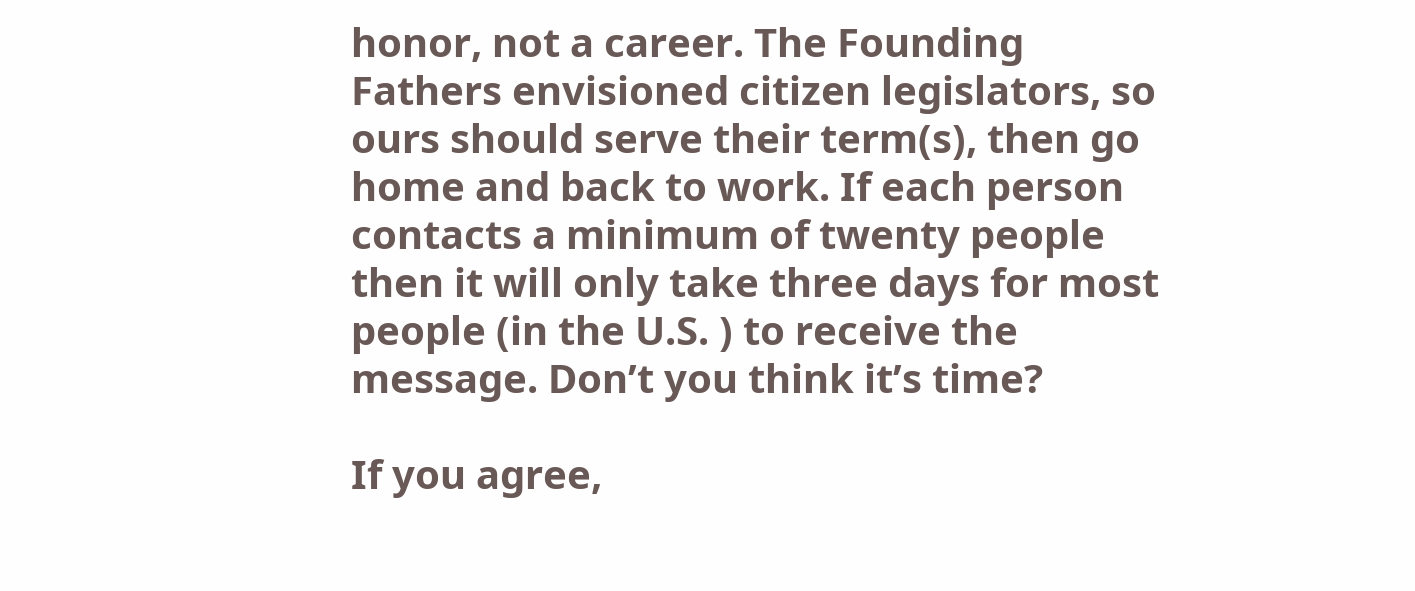honor, not a career. The Founding Fathers envisioned citizen legislators, so ours should serve their term(s), then go home and back to work. If each person contacts a minimum of twenty people then it will only take three days for most people (in the U.S. ) to receive the message. Don’t you think it’s time?

If you agree,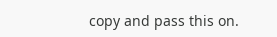copy and pass this on.